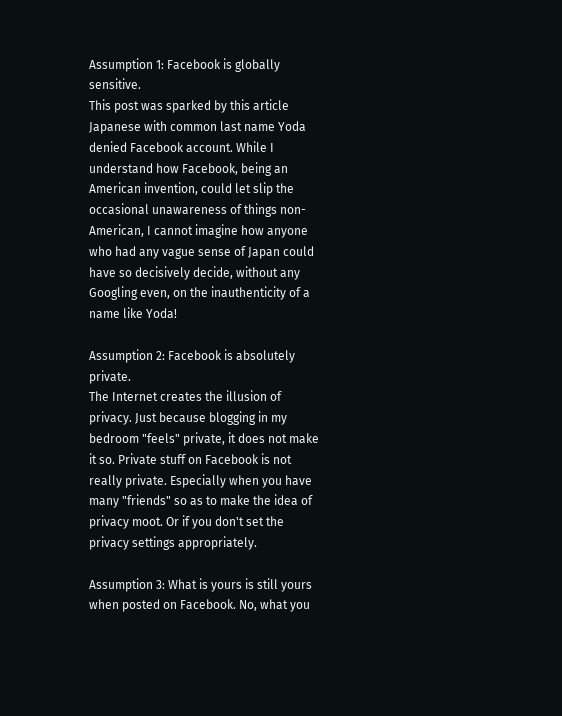Assumption 1: Facebook is globally sensitive.
This post was sparked by this article Japanese with common last name Yoda denied Facebook account. While I understand how Facebook, being an American invention, could let slip the occasional unawareness of things non-American, I cannot imagine how anyone who had any vague sense of Japan could have so decisively decide, without any Googling even, on the inauthenticity of a name like Yoda!

Assumption 2: Facebook is absolutely private.
The Internet creates the illusion of privacy. Just because blogging in my bedroom "feels" private, it does not make it so. Private stuff on Facebook is not really private. Especially when you have many "friends" so as to make the idea of privacy moot. Or if you don't set the privacy settings appropriately.

Assumption 3: What is yours is still yours when posted on Facebook. No, what you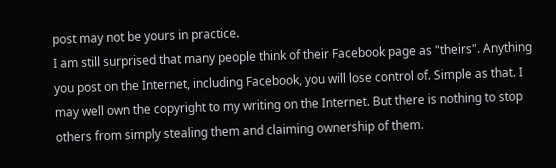post may not be yours in practice.
I am still surprised that many people think of their Facebook page as "theirs". Anything you post on the Internet, including Facebook, you will lose control of. Simple as that. I may well own the copyright to my writing on the Internet. But there is nothing to stop others from simply stealing them and claiming ownership of them.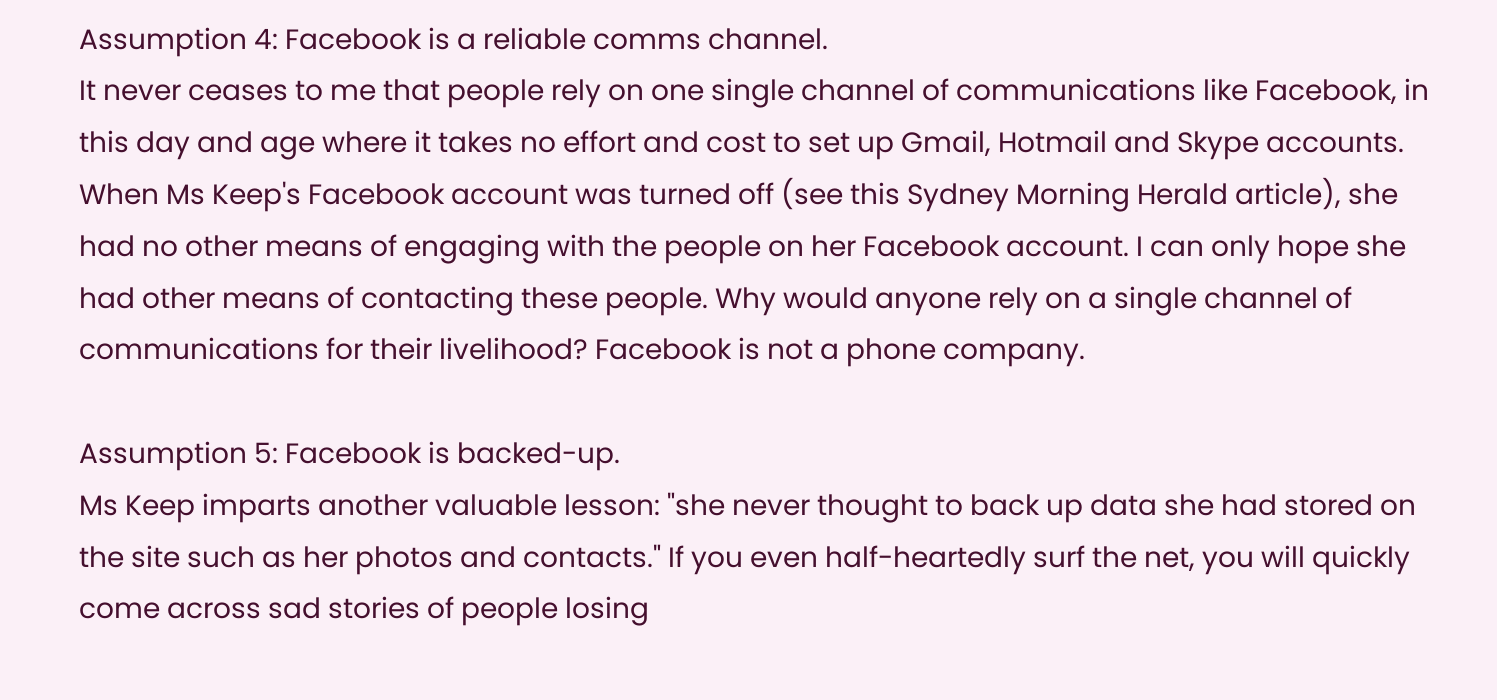Assumption 4: Facebook is a reliable comms channel.
It never ceases to me that people rely on one single channel of communications like Facebook, in this day and age where it takes no effort and cost to set up Gmail, Hotmail and Skype accounts. When Ms Keep's Facebook account was turned off (see this Sydney Morning Herald article), she had no other means of engaging with the people on her Facebook account. I can only hope she had other means of contacting these people. Why would anyone rely on a single channel of communications for their livelihood? Facebook is not a phone company.

Assumption 5: Facebook is backed-up.
Ms Keep imparts another valuable lesson: "she never thought to back up data she had stored on the site such as her photos and contacts." If you even half-heartedly surf the net, you will quickly come across sad stories of people losing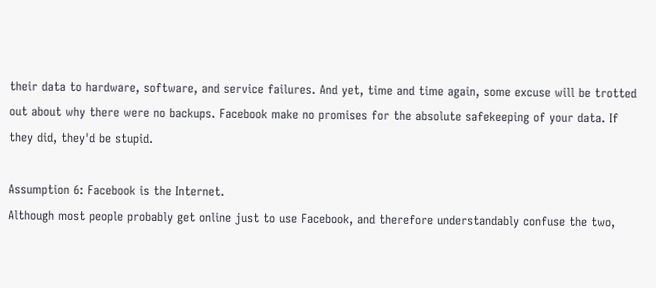their data to hardware, software, and service failures. And yet, time and time again, some excuse will be trotted out about why there were no backups. Facebook make no promises for the absolute safekeeping of your data. If they did, they'd be stupid.

Assumption 6: Facebook is the Internet.
Although most people probably get online just to use Facebook, and therefore understandably confuse the two,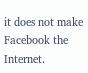it does not make Facebook the Internet.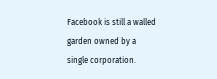Facebook is still a walled garden owned by a single corporation.